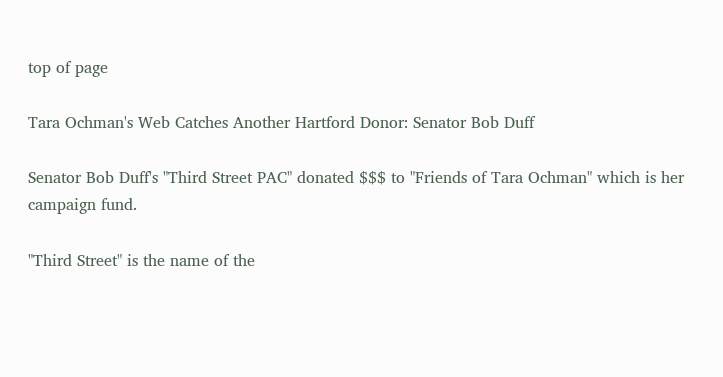top of page

Tara Ochman's Web Catches Another Hartford Donor: Senator Bob Duff

Senator Bob Duff's "Third Street PAC" donated $$$ to "Friends of Tara Ochman" which is her campaign fund.

"Third Street" is the name of the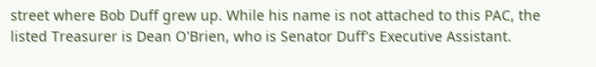street where Bob Duff grew up. While his name is not attached to this PAC, the listed Treasurer is Dean O'Brien, who is Senator Duff's Executive Assistant.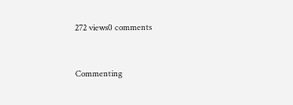272 views0 comments


Commenting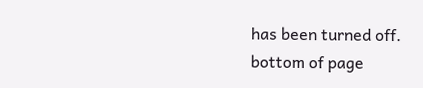has been turned off.
bottom of page